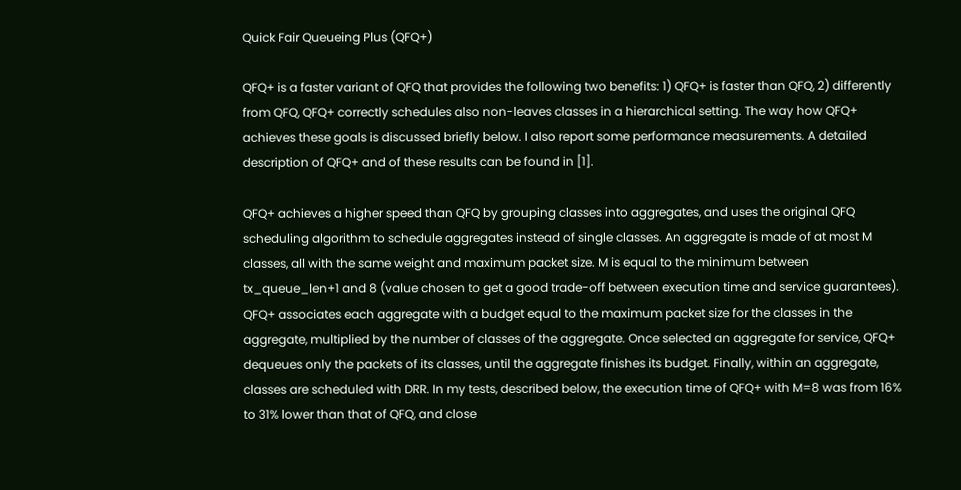Quick Fair Queueing Plus (QFQ+)

QFQ+ is a faster variant of QFQ that provides the following two benefits: 1) QFQ+ is faster than QFQ, 2) differently from QFQ, QFQ+ correctly schedules also non-leaves classes in a hierarchical setting. The way how QFQ+ achieves these goals is discussed briefly below. I also report some performance measurements. A detailed description of QFQ+ and of these results can be found in [1].

QFQ+ achieves a higher speed than QFQ by grouping classes into aggregates, and uses the original QFQ scheduling algorithm to schedule aggregates instead of single classes. An aggregate is made of at most M classes, all with the same weight and maximum packet size. M is equal to the minimum between tx_queue_len+1 and 8 (value chosen to get a good trade-off between execution time and service guarantees). QFQ+ associates each aggregate with a budget equal to the maximum packet size for the classes in the aggregate, multiplied by the number of classes of the aggregate. Once selected an aggregate for service, QFQ+ dequeues only the packets of its classes, until the aggregate finishes its budget. Finally, within an aggregate, classes are scheduled with DRR. In my tests, described below, the execution time of QFQ+ with M=8 was from 16% to 31% lower than that of QFQ, and close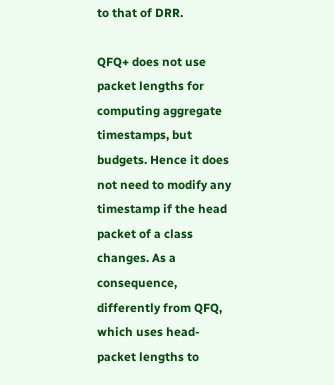to that of DRR.

QFQ+ does not use packet lengths for computing aggregate timestamps, but budgets. Hence it does not need to modify any timestamp if the head packet of a class changes. As a consequence, differently from QFQ, which uses head-packet lengths to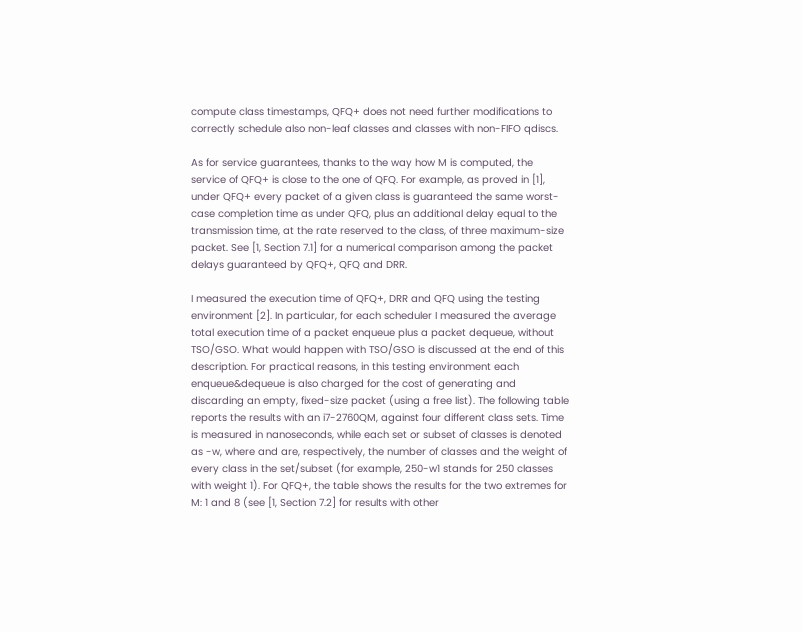compute class timestamps, QFQ+ does not need further modifications to correctly schedule also non-leaf classes and classes with non-FIFO qdiscs.

As for service guarantees, thanks to the way how M is computed, the service of QFQ+ is close to the one of QFQ. For example, as proved in [1], under QFQ+ every packet of a given class is guaranteed the same worst-case completion time as under QFQ, plus an additional delay equal to the transmission time, at the rate reserved to the class, of three maximum-size packet. See [1, Section 7.1] for a numerical comparison among the packet delays guaranteed by QFQ+, QFQ and DRR.

I measured the execution time of QFQ+, DRR and QFQ using the testing environment [2]. In particular, for each scheduler I measured the average total execution time of a packet enqueue plus a packet dequeue, without TSO/GSO. What would happen with TSO/GSO is discussed at the end of this description. For practical reasons, in this testing environment each enqueue&dequeue is also charged for the cost of generating and discarding an empty, fixed-size packet (using a free list). The following table reports the results with an i7-2760QM, against four different class sets. Time is measured in nanoseconds, while each set or subset of classes is denoted as -w, where and are, respectively, the number of classes and the weight of every class in the set/subset (for example, 250-w1 stands for 250 classes with weight 1). For QFQ+, the table shows the results for the two extremes for M: 1 and 8 (see [1, Section 7.2] for results with other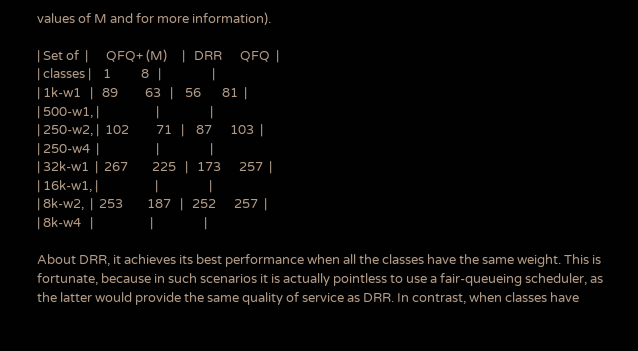values of M and for more information).

| Set of  |      QFQ+ (M)     |   DRR      QFQ  |
| classes |    1          8   |                 |
| 1k-w1   |   89         63   |    56       81  |
| 500-w1, |                   |                 |
| 250-w2, |  102         71   |    87      103  |
| 250-w4  |                   |                 |
| 32k-w1  |  267        225   |   173      257  |
| 16k-w1, |                   |                 |
| 8k-w2,  |  253        187   |   252      257  |
| 8k-w4   |                   |                 |

About DRR, it achieves its best performance when all the classes have the same weight. This is fortunate, because in such scenarios it is actually pointless to use a fair-queueing scheduler, as the latter would provide the same quality of service as DRR. In contrast, when classes have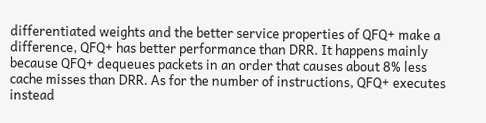differentiated weights and the better service properties of QFQ+ make a difference, QFQ+ has better performance than DRR. It happens mainly because QFQ+ dequeues packets in an order that causes about 8% less cache misses than DRR. As for the number of instructions, QFQ+ executes instead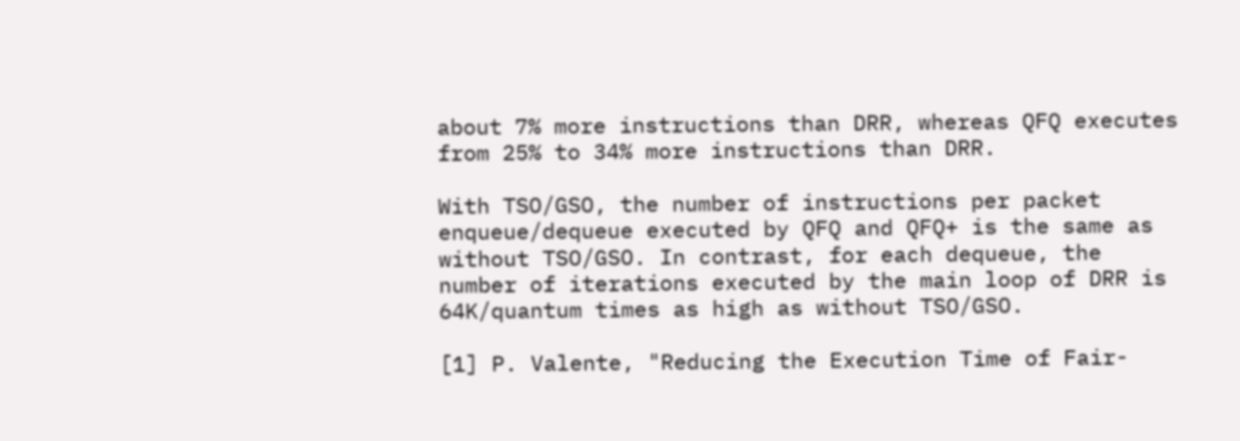about 7% more instructions than DRR, whereas QFQ executes from 25% to 34% more instructions than DRR.

With TSO/GSO, the number of instructions per packet enqueue/dequeue executed by QFQ and QFQ+ is the same as without TSO/GSO. In contrast, for each dequeue, the number of iterations executed by the main loop of DRR is 64K/quantum times as high as without TSO/GSO.

[1] P. Valente, "Reducing the Execution Time of Fair-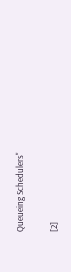Queueing Schedulers"

[2]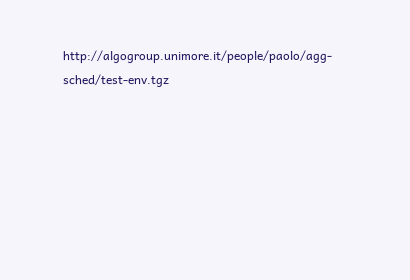http://algogroup.unimore.it/people/paolo/agg-sched/test-env.tgz